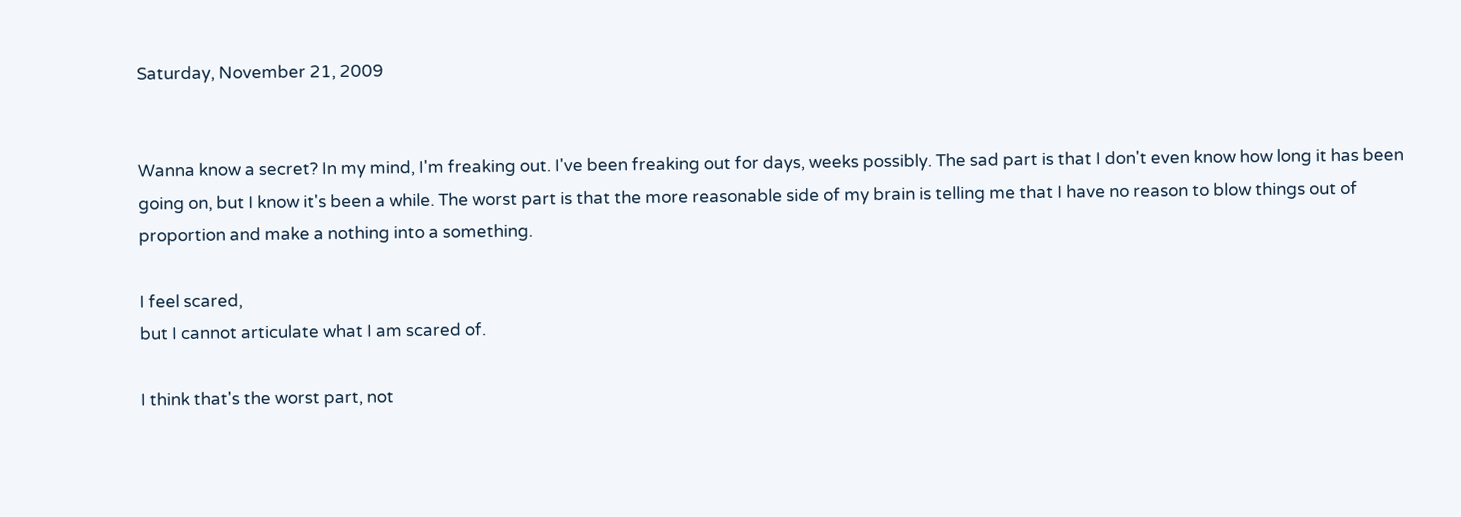Saturday, November 21, 2009


Wanna know a secret? In my mind, I'm freaking out. I've been freaking out for days, weeks possibly. The sad part is that I don't even know how long it has been going on, but I know it's been a while. The worst part is that the more reasonable side of my brain is telling me that I have no reason to blow things out of proportion and make a nothing into a something.

I feel scared,
but I cannot articulate what I am scared of.

I think that's the worst part, not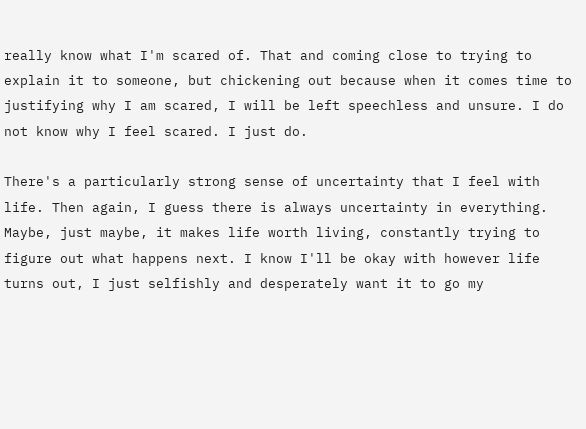really know what I'm scared of. That and coming close to trying to explain it to someone, but chickening out because when it comes time to justifying why I am scared, I will be left speechless and unsure. I do not know why I feel scared. I just do.

There's a particularly strong sense of uncertainty that I feel with life. Then again, I guess there is always uncertainty in everything. Maybe, just maybe, it makes life worth living, constantly trying to figure out what happens next. I know I'll be okay with however life turns out, I just selfishly and desperately want it to go my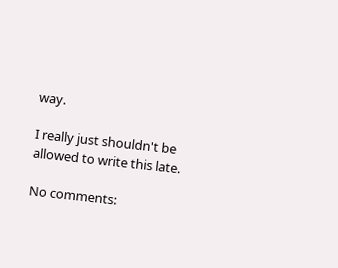way.

I really just shouldn't be allowed to write this late.

No comments: